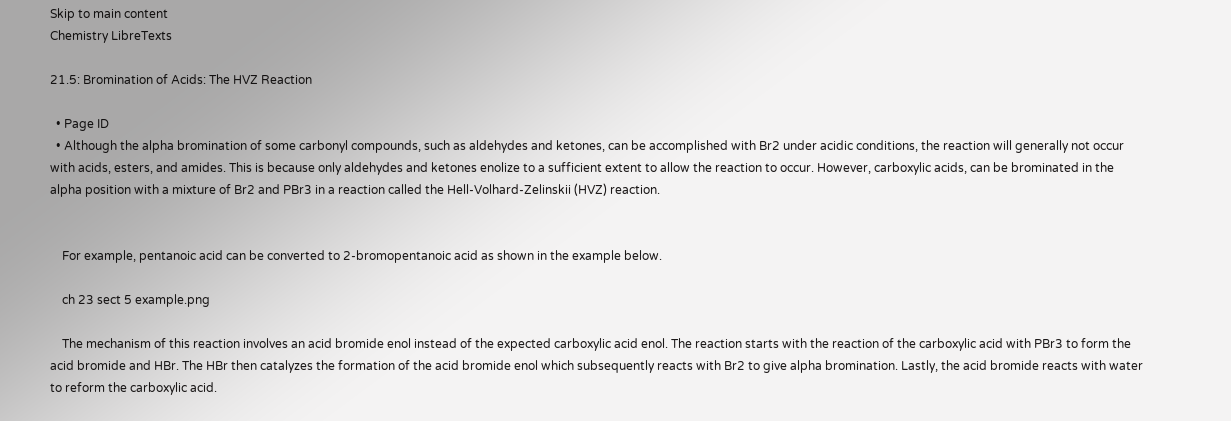Skip to main content
Chemistry LibreTexts

21.5: Bromination of Acids: The HVZ Reaction

  • Page ID
  • Although the alpha bromination of some carbonyl compounds, such as aldehydes and ketones, can be accomplished with Br2 under acidic conditions, the reaction will generally not occur with acids, esters, and amides. This is because only aldehydes and ketones enolize to a sufficient extent to allow the reaction to occur. However, carboxylic acids, can be brominated in the alpha position with a mixture of Br2 and PBr3 in a reaction called the Hell-Volhard-Zelinskii (HVZ) reaction.


    For example, pentanoic acid can be converted to 2-bromopentanoic acid as shown in the example below.

    ch 23 sect 5 example.png

    The mechanism of this reaction involves an acid bromide enol instead of the expected carboxylic acid enol. The reaction starts with the reaction of the carboxylic acid with PBr3 to form the acid bromide and HBr. The HBr then catalyzes the formation of the acid bromide enol which subsequently reacts with Br2 to give alpha bromination. Lastly, the acid bromide reacts with water to reform the carboxylic acid.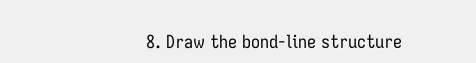8. Draw the bond-line structure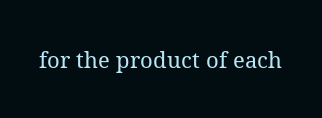for the product of each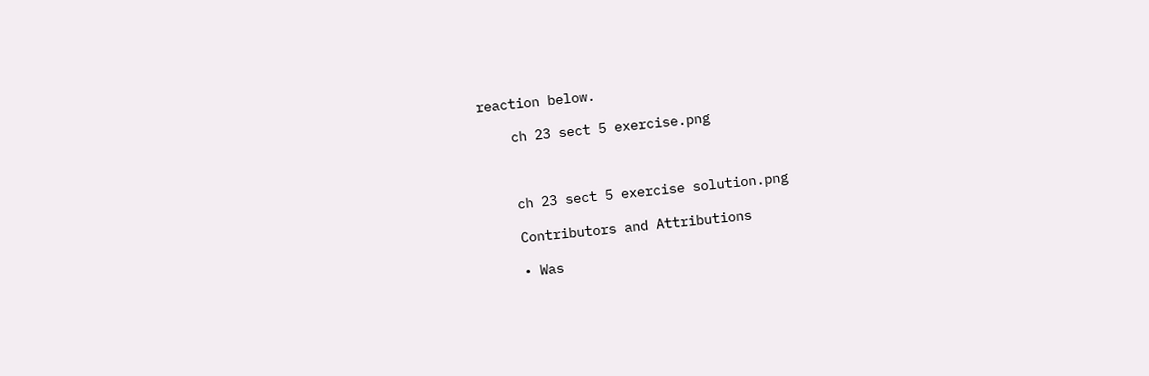reaction below.

    ch 23 sect 5 exercise.png



    ch 23 sect 5 exercise solution.png

    Contributors and Attributions

    • Was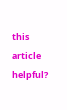this article helpful?